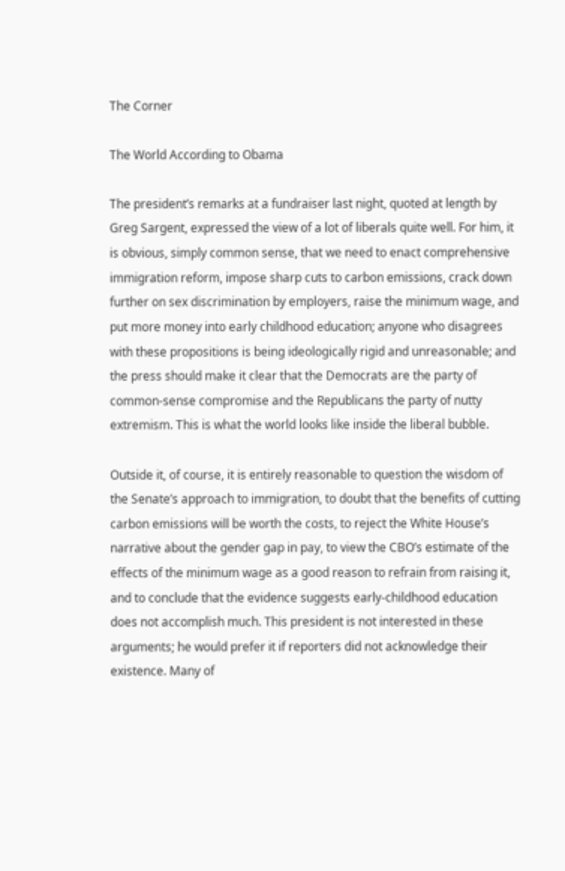The Corner

The World According to Obama

The president’s remarks at a fundraiser last night, quoted at length by Greg Sargent, expressed the view of a lot of liberals quite well. For him, it is obvious, simply common sense, that we need to enact comprehensive immigration reform, impose sharp cuts to carbon emissions, crack down further on sex discrimination by employers, raise the minimum wage, and put more money into early childhood education; anyone who disagrees with these propositions is being ideologically rigid and unreasonable; and the press should make it clear that the Democrats are the party of common-sense compromise and the Republicans the party of nutty extremism. This is what the world looks like inside the liberal bubble.

Outside it, of course, it is entirely reasonable to question the wisdom of the Senate’s approach to immigration, to doubt that the benefits of cutting carbon emissions will be worth the costs, to reject the White House’s narrative about the gender gap in pay, to view the CBO’s estimate of the effects of the minimum wage as a good reason to refrain from raising it, and to conclude that the evidence suggests early-childhood education does not accomplish much. This president is not interested in these arguments; he would prefer it if reporters did not acknowledge their existence. Many of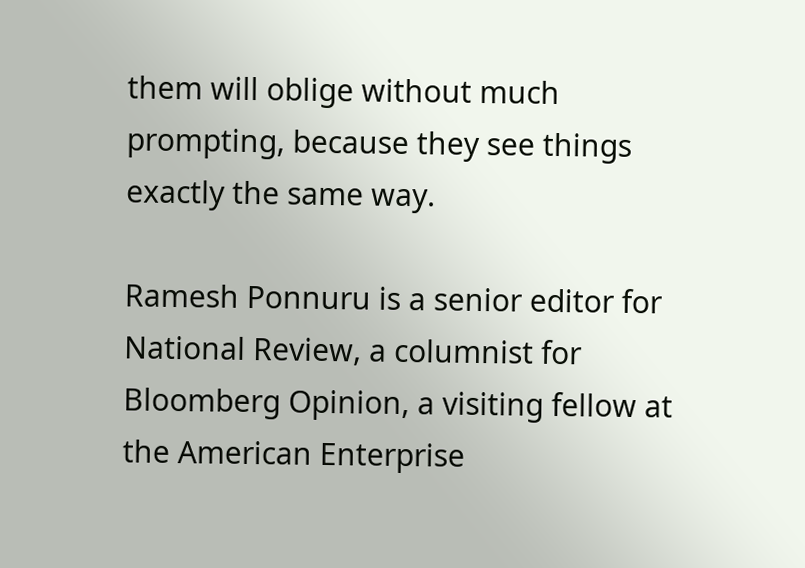them will oblige without much prompting, because they see things exactly the same way.

Ramesh Ponnuru is a senior editor for National Review, a columnist for Bloomberg Opinion, a visiting fellow at the American Enterprise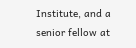Institute, and a senior fellow at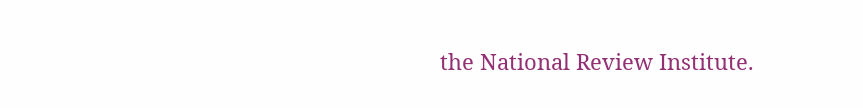the National Review Institute.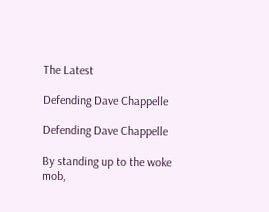The Latest

Defending Dave Chappelle

Defending Dave Chappelle

By standing up to the woke mob,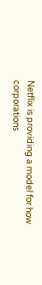Netflix is providing a model for how corporations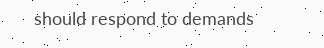should respond to demands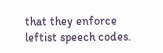that they enforce leftist speech codes.